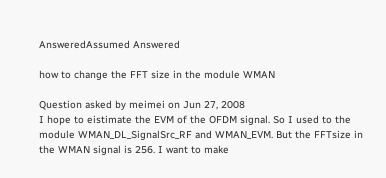AnsweredAssumed Answered

how to change the FFT size in the module WMAN

Question asked by meimei on Jun 27, 2008
I hope to eistimate the EVM of the OFDM signal. So I used to the module WMAN_DL_SignalSrc_RF and WMAN_EVM. But the FFTsize in the WMAN signal is 256. I want to make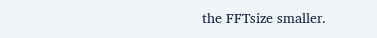the FFTsize smaller.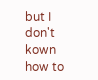but I don't kown how to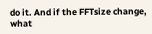do it. And if the FFTsize change, what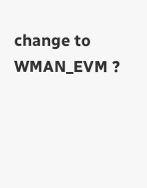change to WMAN_EVM ?